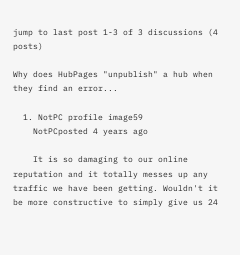jump to last post 1-3 of 3 discussions (4 posts)

Why does HubPages "unpublish" a hub when they find an error...

  1. NotPC profile image59
    NotPCposted 4 years ago

    It is so damaging to our online reputation and it totally messes up any traffic we have been getting. Wouldn't it be more constructive to simply give us 24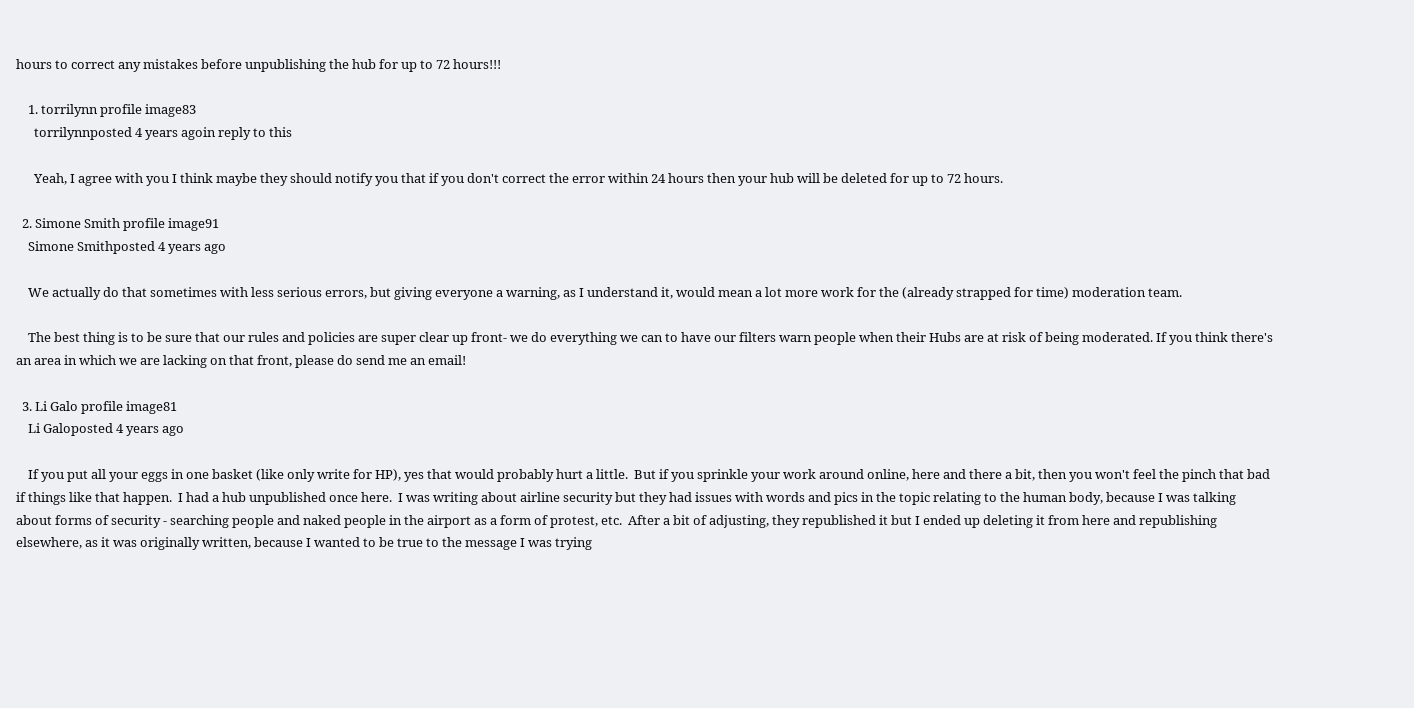hours to correct any mistakes before unpublishing the hub for up to 72 hours!!!

    1. torrilynn profile image83
      torrilynnposted 4 years agoin reply to this

      Yeah, I agree with you I think maybe they should notify you that if you don't correct the error within 24 hours then your hub will be deleted for up to 72 hours.

  2. Simone Smith profile image91
    Simone Smithposted 4 years ago

    We actually do that sometimes with less serious errors, but giving everyone a warning, as I understand it, would mean a lot more work for the (already strapped for time) moderation team.

    The best thing is to be sure that our rules and policies are super clear up front- we do everything we can to have our filters warn people when their Hubs are at risk of being moderated. If you think there's an area in which we are lacking on that front, please do send me an email!

  3. Li Galo profile image81
    Li Galoposted 4 years ago

    If you put all your eggs in one basket (like only write for HP), yes that would probably hurt a little.  But if you sprinkle your work around online, here and there a bit, then you won't feel the pinch that bad if things like that happen.  I had a hub unpublished once here.  I was writing about airline security but they had issues with words and pics in the topic relating to the human body, because I was talking about forms of security - searching people and naked people in the airport as a form of protest, etc.  After a bit of adjusting, they republished it but I ended up deleting it from here and republishing elsewhere, as it was originally written, because I wanted to be true to the message I was trying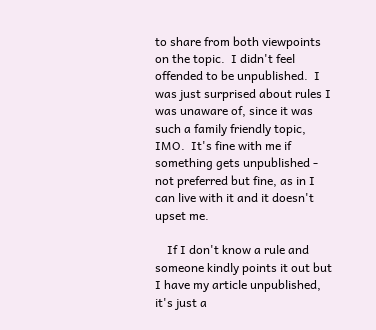to share from both viewpoints on the topic.  I didn't feel offended to be unpublished.  I was just surprised about rules I was unaware of, since it was such a family friendly topic, IMO.  It's fine with me if something gets unpublished - not preferred but fine, as in I can live with it and it doesn't upset me.

    If I don't know a rule and someone kindly points it out but I have my article unpublished, it's just a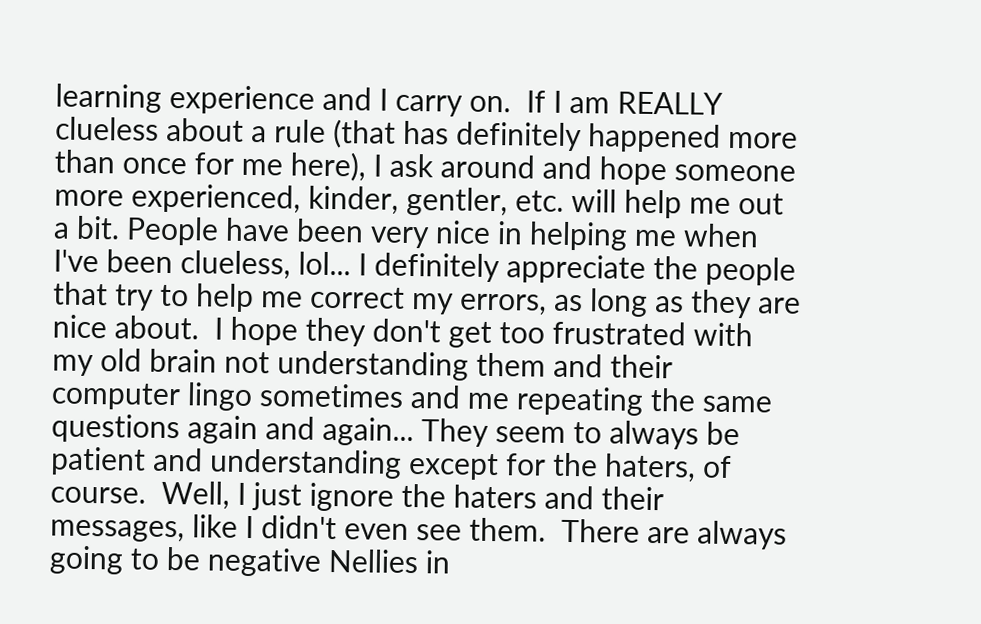learning experience and I carry on.  If I am REALLY clueless about a rule (that has definitely happened more than once for me here), I ask around and hope someone more experienced, kinder, gentler, etc. will help me out a bit. People have been very nice in helping me when I've been clueless, lol... I definitely appreciate the people that try to help me correct my errors, as long as they are nice about.  I hope they don't get too frustrated with my old brain not understanding them and their computer lingo sometimes and me repeating the same questions again and again... They seem to always be patient and understanding except for the haters, of course.  Well, I just ignore the haters and their messages, like I didn't even see them.  There are always going to be negative Nellies in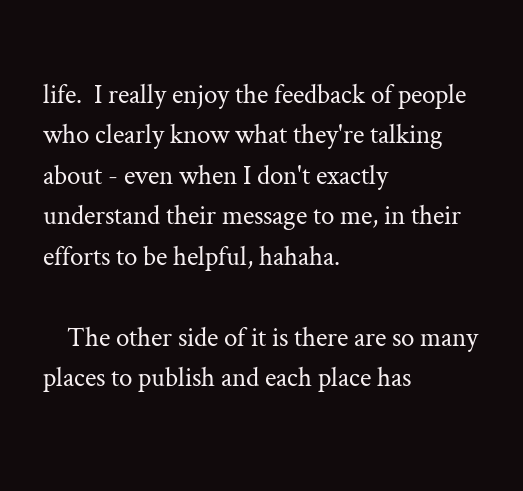life.  I really enjoy the feedback of people who clearly know what they're talking about - even when I don't exactly understand their message to me, in their efforts to be helpful, hahaha.

    The other side of it is there are so many places to publish and each place has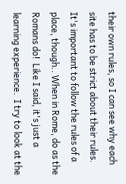their own rules, so I can see why each site has to be strict about their rules.  It's important to follow the rules of a place, though.. When in Rome, do as the Romans do!  Like I said, it's just a learning experience.  I try to look at the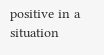positive in a situation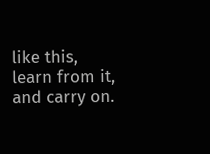like this, learn from it, and carry on.